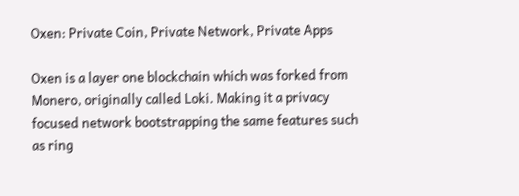Oxen: Private Coin, Private Network, Private Apps

Oxen is a layer one blockchain which was forked from Monero, originally called Loki. Making it a privacy focused network bootstrapping the same features such as ring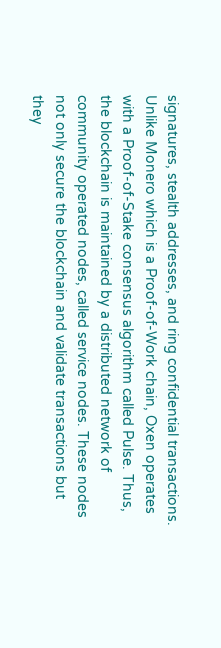signatures, stealth addresses, and ring confidential transactions. Unlike Monero which is a Proof-of-Work chain, Oxen operates with a Proof-of-Stake consensus algorithm called Pulse. Thus, the blockchain is maintained by a distributed network of community operated nodes, called service nodes. These nodes not only secure the blockchain and validate transactions but they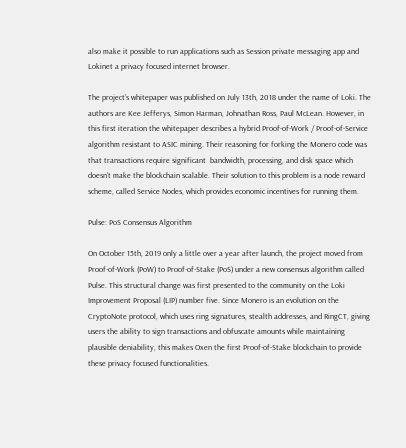also make it possible to run applications such as Session private messaging app and Lokinet a privacy focused internet browser.

The project’s whitepaper was published on July 13th, 2018 under the name of Loki. The authors are Kee Jefferys, Simon Harman, Johnathan Ross, Paul McLean. However, in this first iteration the whitepaper describes a hybrid Proof-of-Work / Proof-of-Service algorithm resistant to ASIC mining. Their reasoning for forking the Monero code was that transactions require significant  bandwidth, processing, and disk space which doesn’t make the blockchain scalable. Their solution to this problem is a node reward scheme, called Service Nodes, which provides economic incentives for running them.

Pulse: PoS Consensus Algorithm

On October 15th, 2019 only a little over a year after launch, the project moved from Proof-of-Work (PoW) to Proof-of-Stake (PoS) under a new consensus algorithm called Pulse. This structural change was first presented to the community on the Loki Improvement Proposal (LIP) number five. Since Monero is an evolution on the CryptoNote protocol, which uses ring signatures, stealth addresses, and RingCT, giving users the ability to sign transactions and obfuscate amounts while maintaining plausible deniability, this makes Oxen the first Proof-of-Stake blockchain to provide these privacy focused functionalities.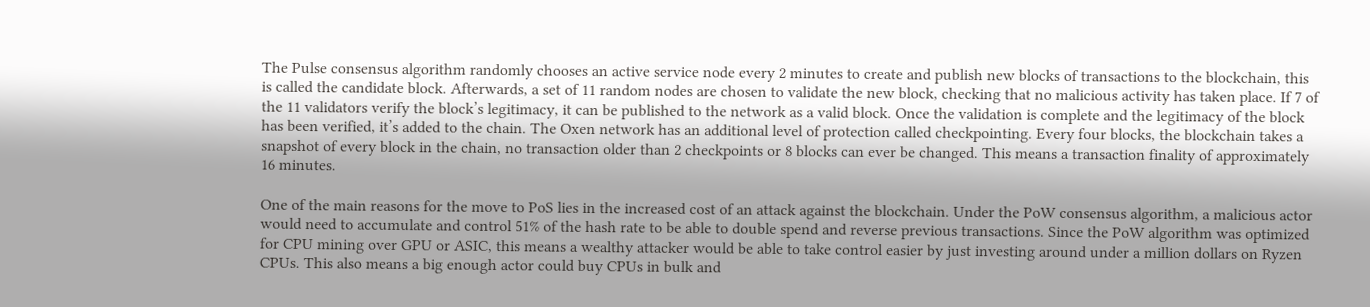The Pulse consensus algorithm randomly chooses an active service node every 2 minutes to create and publish new blocks of transactions to the blockchain, this is called the candidate block. Afterwards, a set of 11 random nodes are chosen to validate the new block, checking that no malicious activity has taken place. If 7 of the 11 validators verify the block’s legitimacy, it can be published to the network as a valid block. Once the validation is complete and the legitimacy of the block has been verified, it’s added to the chain. The Oxen network has an additional level of protection called checkpointing. Every four blocks, the blockchain takes a snapshot of every block in the chain, no transaction older than 2 checkpoints or 8 blocks can ever be changed. This means a transaction finality of approximately 16 minutes.

One of the main reasons for the move to PoS lies in the increased cost of an attack against the blockchain. Under the PoW consensus algorithm, a malicious actor would need to accumulate and control 51% of the hash rate to be able to double spend and reverse previous transactions. Since the PoW algorithm was optimized for CPU mining over GPU or ASIC, this means a wealthy attacker would be able to take control easier by just investing around under a million dollars on Ryzen CPUs. This also means a big enough actor could buy CPUs in bulk and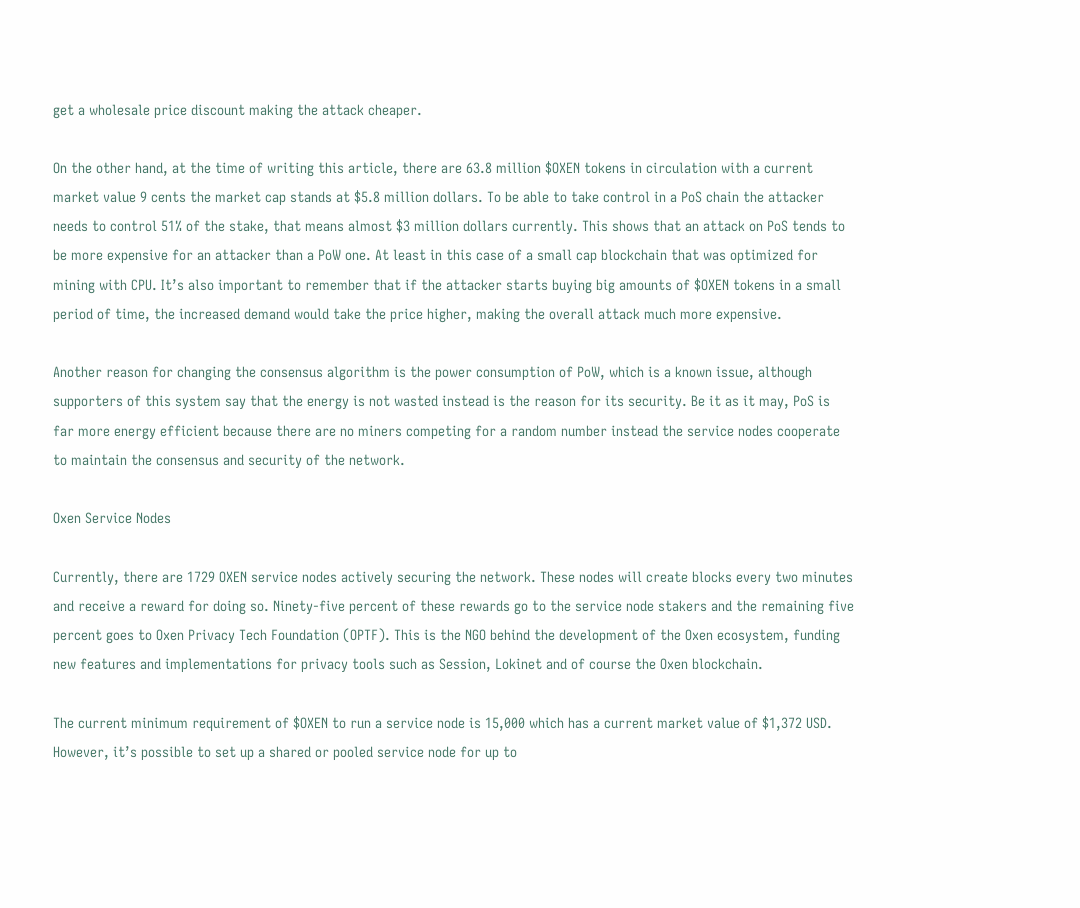get a wholesale price discount making the attack cheaper.

On the other hand, at the time of writing this article, there are 63.8 million $OXEN tokens in circulation with a current market value 9 cents the market cap stands at $5.8 million dollars. To be able to take control in a PoS chain the attacker needs to control 51% of the stake, that means almost $3 million dollars currently. This shows that an attack on PoS tends to be more expensive for an attacker than a PoW one. At least in this case of a small cap blockchain that was optimized for mining with CPU. It’s also important to remember that if the attacker starts buying big amounts of $OXEN tokens in a small period of time, the increased demand would take the price higher, making the overall attack much more expensive.

Another reason for changing the consensus algorithm is the power consumption of PoW, which is a known issue, although supporters of this system say that the energy is not wasted instead is the reason for its security. Be it as it may, PoS is far more energy efficient because there are no miners competing for a random number instead the service nodes cooperate to maintain the consensus and security of the network.

Oxen Service Nodes

Currently, there are 1729 OXEN service nodes actively securing the network. These nodes will create blocks every two minutes and receive a reward for doing so. Ninety-five percent of these rewards go to the service node stakers and the remaining five percent goes to Oxen Privacy Tech Foundation (OPTF). This is the NGO behind the development of the Oxen ecosystem, funding new features and implementations for privacy tools such as Session, Lokinet and of course the Oxen blockchain.

The current minimum requirement of $OXEN to run a service node is 15,000 which has a current market value of $1,372 USD. However, it’s possible to set up a shared or pooled service node for up to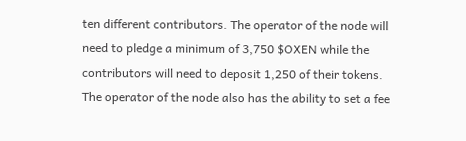ten different contributors. The operator of the node will need to pledge a minimum of 3,750 $OXEN while the contributors will need to deposit 1,250 of their tokens. The operator of the node also has the ability to set a fee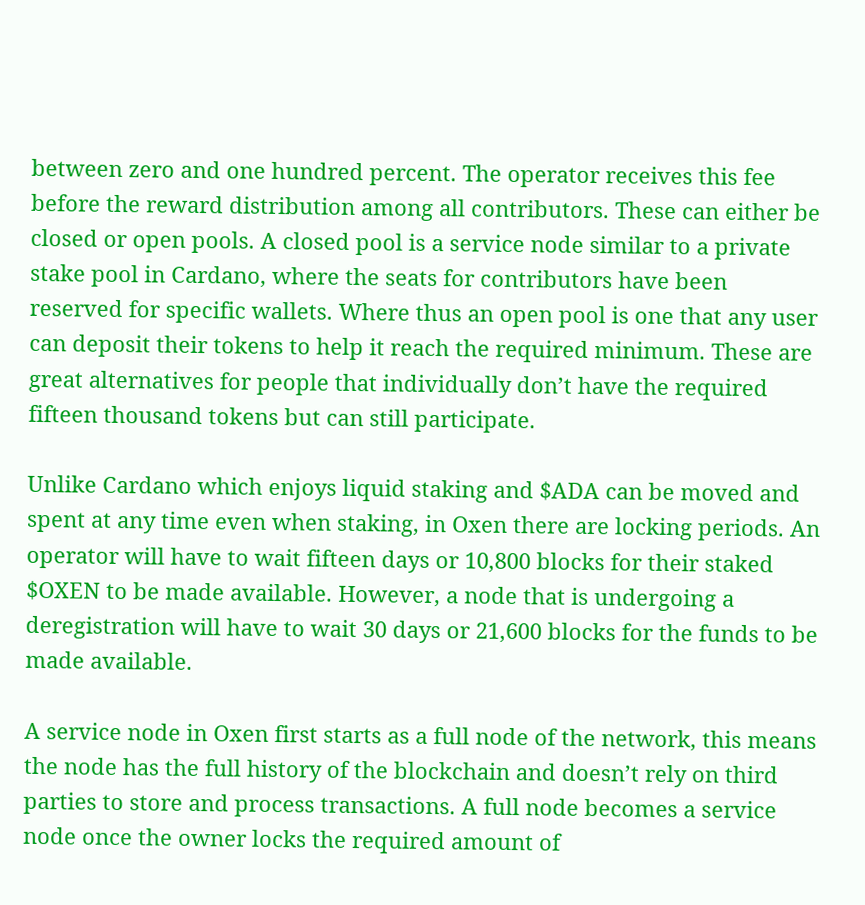between zero and one hundred percent. The operator receives this fee before the reward distribution among all contributors. These can either be closed or open pools. A closed pool is a service node similar to a private stake pool in Cardano, where the seats for contributors have been reserved for specific wallets. Where thus an open pool is one that any user can deposit their tokens to help it reach the required minimum. These are great alternatives for people that individually don’t have the required fifteen thousand tokens but can still participate.

Unlike Cardano which enjoys liquid staking and $ADA can be moved and spent at any time even when staking, in Oxen there are locking periods. An operator will have to wait fifteen days or 10,800 blocks for their staked $OXEN to be made available. However, a node that is undergoing a deregistration will have to wait 30 days or 21,600 blocks for the funds to be made available.

A service node in Oxen first starts as a full node of the network, this means the node has the full history of the blockchain and doesn’t rely on third parties to store and process transactions. A full node becomes a service node once the owner locks the required amount of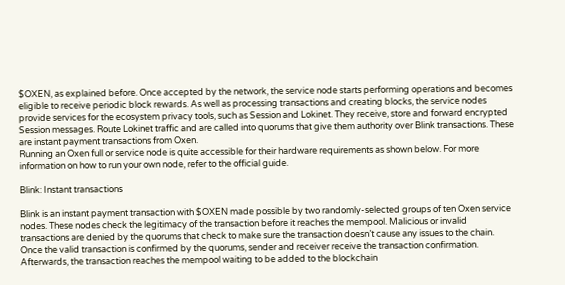$OXEN, as explained before. Once accepted by the network, the service node starts performing operations and becomes eligible to receive periodic block rewards. As well as processing transactions and creating blocks, the service nodes provide services for the ecosystem privacy tools, such as Session and Lokinet. They receive, store and forward encrypted Session messages. Route Lokinet traffic and are called into quorums that give them authority over Blink transactions. These are instant payment transactions from Oxen.
Running an Oxen full or service node is quite accessible for their hardware requirements as shown below. For more information on how to run your own node, refer to the official guide.

Blink: Instant transactions

Blink is an instant payment transaction with $OXEN made possible by two randomly-selected groups of ten Oxen service nodes. These nodes check the legitimacy of the transaction before it reaches the mempool. Malicious or invalid transactions are denied by the quorums that check to make sure the transaction doesn’t cause any issues to the chain. Once the valid transaction is confirmed by the quorums, sender and receiver receive the transaction confirmation. Afterwards, the transaction reaches the mempool waiting to be added to the blockchain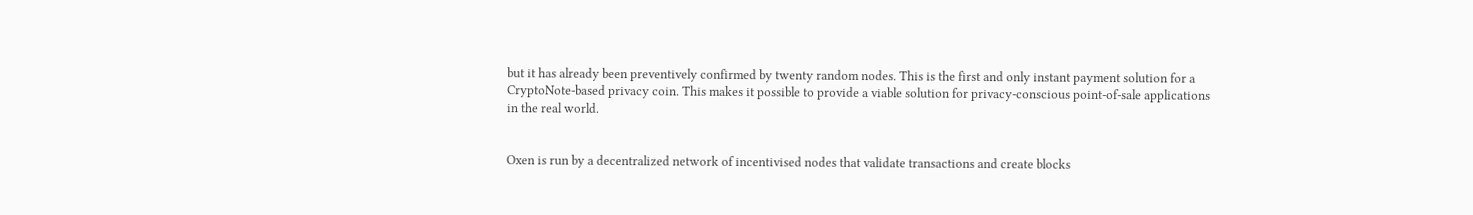but it has already been preventively confirmed by twenty random nodes. This is the first and only instant payment solution for a CryptoNote-based privacy coin. This makes it possible to provide a viable solution for privacy-conscious point-of-sale applications in the real world.


Oxen is run by a decentralized network of incentivised nodes that validate transactions and create blocks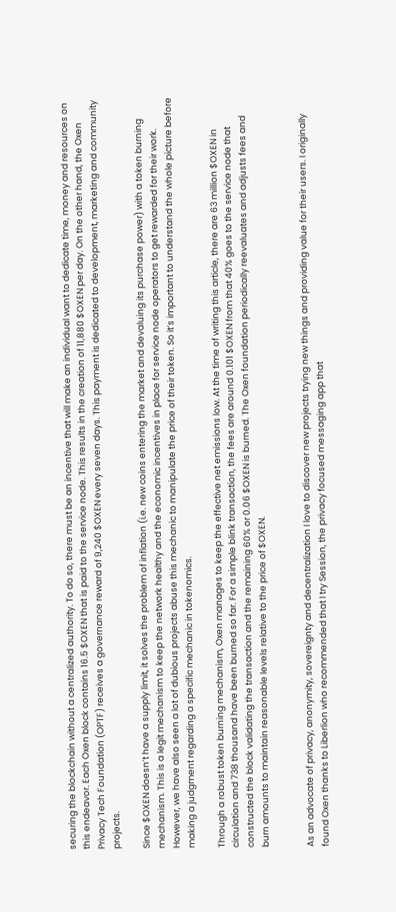securing the blockchain without a centralized authority. To do so, there must be an incentive that will make an individual want to dedicate time, money and resources on this endeavor. Each Oxen block contains 16.5 $OXEN that is paid to the service node. This results in the creation of 11,880 $OXEN per day. On the other hand, the Oxen Privacy Tech Foundation (OPTF) receives a governance reward of 9,240 $OXEN every seven days. This payment is dedicated to development, marketing and community projects.

Since $OXEN doesn’t have a supply limit, it solves the problem of inflation (i.e. new coins entering the market and devaluing its purchase power) with a token burning mechanism. This is a legit mechanism to keep the network healthy and the economic incentives in place for service node operators to get rewarded for their work. However, we have also seen a lot of dubious projects abuse this mechanic to manipulate the price of their token. So it’s important to understand the whole picture before making a judgment regarding a specific mechanic in tokenomics.

Through a robust token burning mechanism, Oxen manages to keep the effective net emissions low. At the time of writing this article, there are 63 million $OXEN in circulation and 738 thousand have been burned so far. For a simple blink transaction, the fees are around 0.101 $OXEN from that 40% goes to the service node that constructed the block validating the transaction and the remaining 60% or 0.06 $OXEN is burned. The Oxen foundation periodically reevaluates and adjusts fees and burn amounts to maintain reasonable levels relative to the price of $OXEN.


As an advocate of privacy, anonymity, sovereignty and decentralization I love to discover new projects trying new things and providing value for their users. I originally found Oxen thanks to Liberlion who recommended that I try Session, the privacy focused messaging app that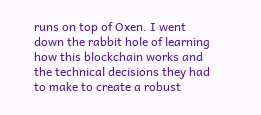runs on top of Oxen. I went down the rabbit hole of learning how this blockchain works and the technical decisions they had to make to create a robust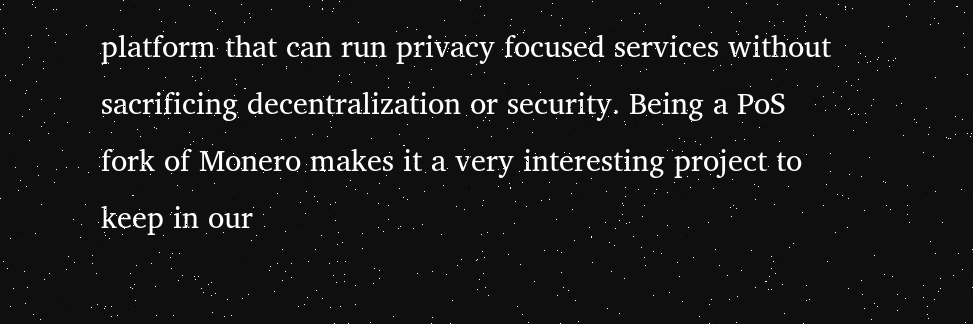platform that can run privacy focused services without sacrificing decentralization or security. Being a PoS fork of Monero makes it a very interesting project to keep in our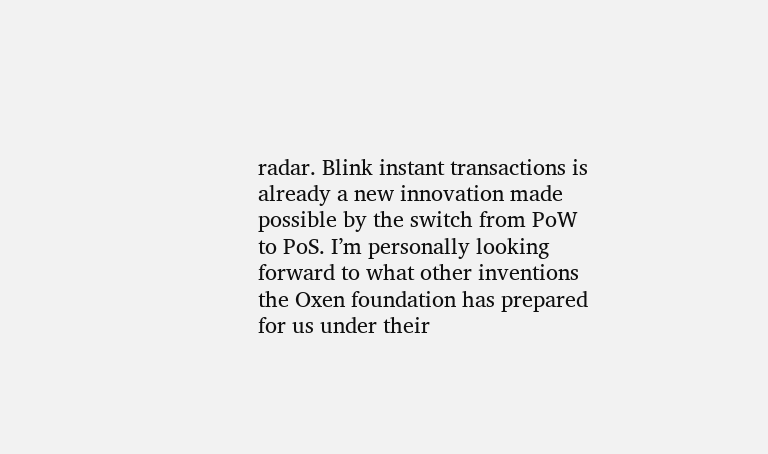radar. Blink instant transactions is already a new innovation made possible by the switch from PoW to PoS. I’m personally looking forward to what other inventions the Oxen foundation has prepared for us under their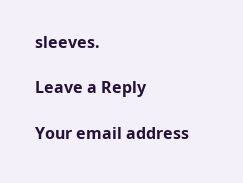sleeves.

Leave a Reply

Your email address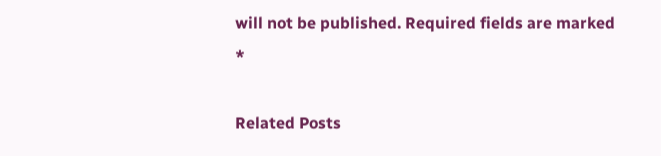will not be published. Required fields are marked *

Related Posts